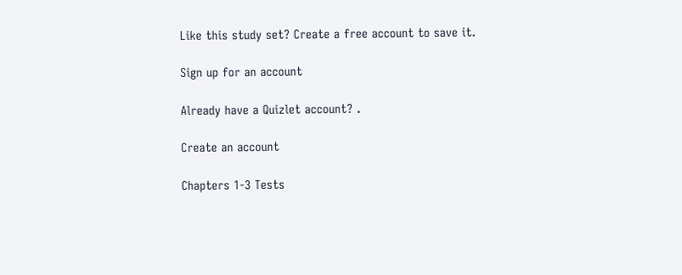Like this study set? Create a free account to save it.

Sign up for an account

Already have a Quizlet account? .

Create an account

Chapters 1-3 Tests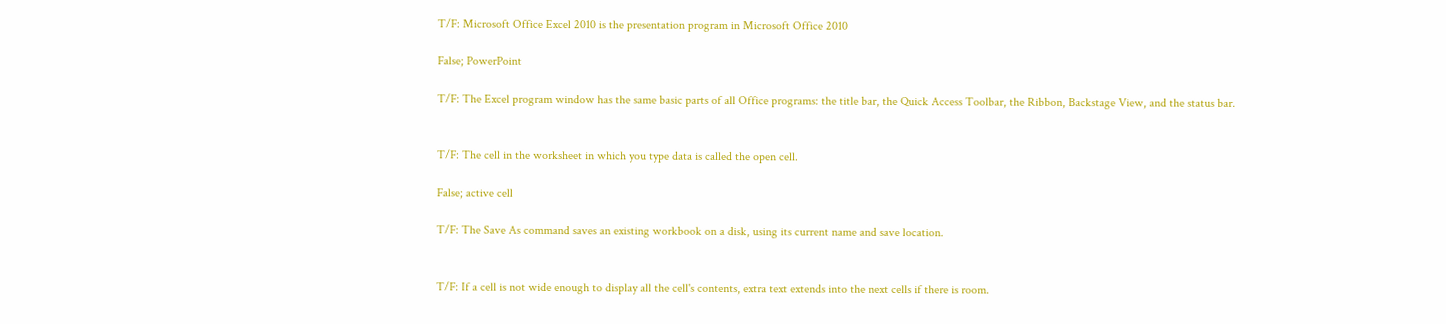T/F: Microsoft Office Excel 2010 is the presentation program in Microsoft Office 2010

False; PowerPoint

T/F: The Excel program window has the same basic parts of all Office programs: the title bar, the Quick Access Toolbar, the Ribbon, Backstage View, and the status bar.


T/F: The cell in the worksheet in which you type data is called the open cell.

False; active cell

T/F: The Save As command saves an existing workbook on a disk, using its current name and save location.


T/F: If a cell is not wide enough to display all the cell's contents, extra text extends into the next cells if there is room.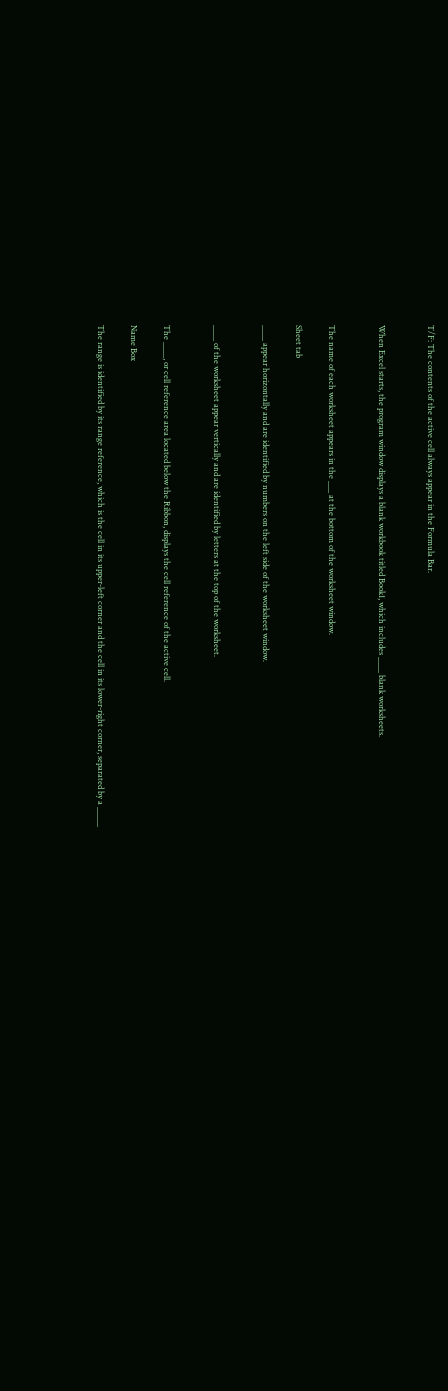T/F: The contents of the active cell always appear in the Formula Bar.


When Excel starts, the program window displays a blank workbook titled Book1, which includes ____ blank worksheets.


The name of each worksheet appears in the ___ at the bottom of the worksheet window.

Sheet tab

____ appear horizontally and are identified by numbers on the left side of the worksheet window.


____ of the worksheet appear vertically and are identified by letters at the top of the worksheet.


The ____, or cell reference area located below the Ribbon, displays the cell reference of the active cell.

Name Box

The range is identified by its range reference, which is the cell in its upper-left corner and the cell in its lower-right corner, separated by a _____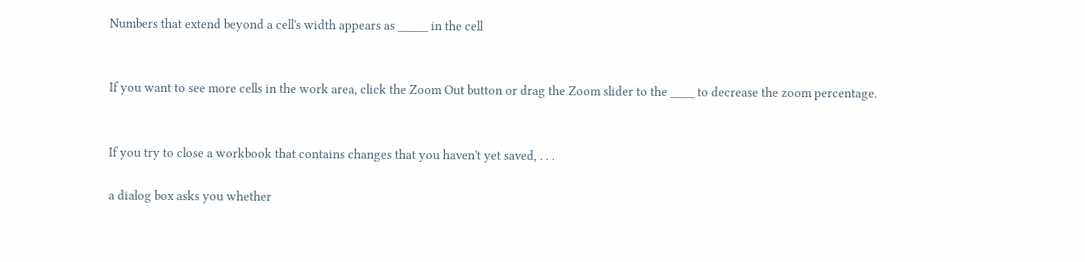Numbers that extend beyond a cell's width appears as _____ in the cell


If you want to see more cells in the work area, click the Zoom Out button or drag the Zoom slider to the ____ to decrease the zoom percentage.


If you try to close a workbook that contains changes that you haven't yet saved, . . .

a dialog box asks you whether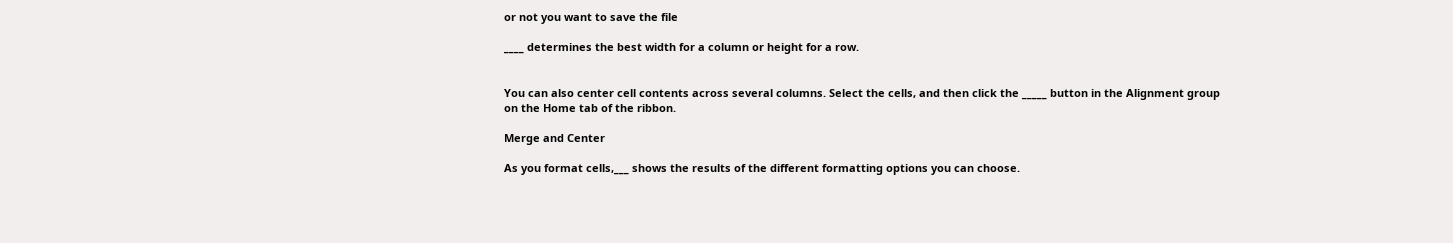or not you want to save the file

____ determines the best width for a column or height for a row.


You can also center cell contents across several columns. Select the cells, and then click the _____ button in the Alignment group on the Home tab of the ribbon.

Merge and Center

As you format cells,___ shows the results of the different formatting options you can choose.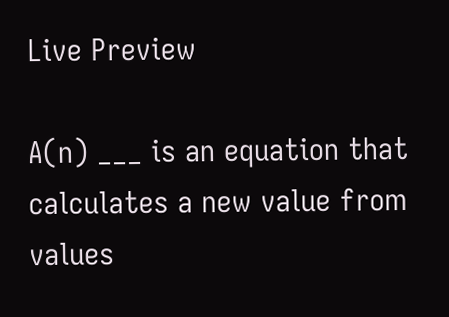Live Preview

A(n) ___ is an equation that calculates a new value from values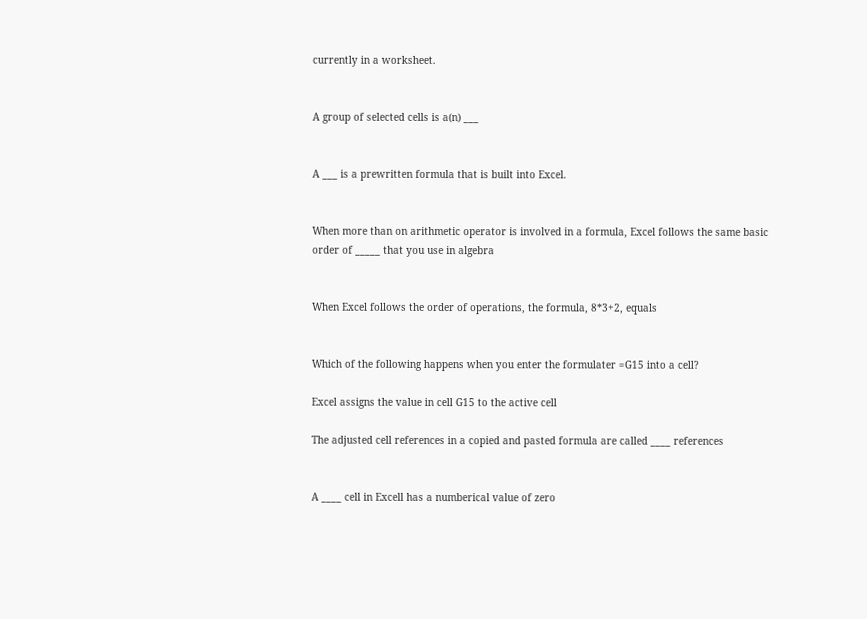currently in a worksheet.


A group of selected cells is a(n) ___


A ___ is a prewritten formula that is built into Excel.


When more than on arithmetic operator is involved in a formula, Excel follows the same basic order of _____ that you use in algebra


When Excel follows the order of operations, the formula, 8*3+2, equals


Which of the following happens when you enter the formulater =G15 into a cell?

Excel assigns the value in cell G15 to the active cell

The adjusted cell references in a copied and pasted formula are called ____ references


A ____ cell in Excell has a numberical value of zero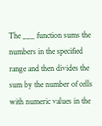The ___ function sums the numbers in the specified range and then divides the sum by the number of cells with numeric values in the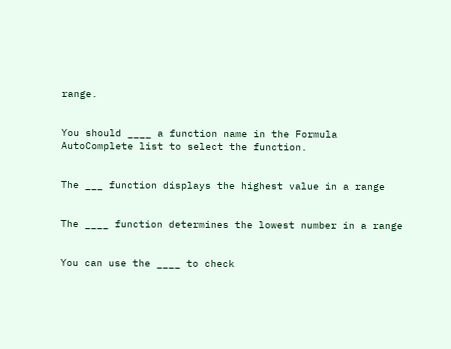range.


You should ____ a function name in the Formula AutoComplete list to select the function.


The ___ function displays the highest value in a range


The ____ function determines the lowest number in a range


You can use the ____ to check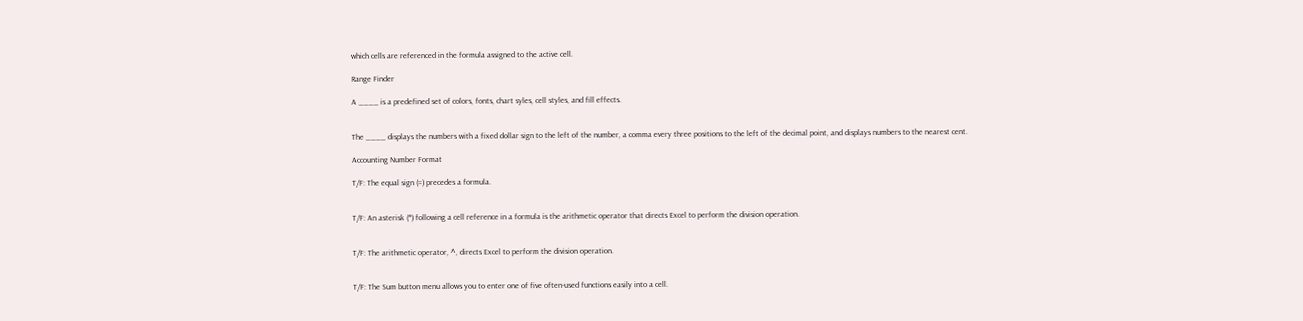which cells are referenced in the formula assigned to the active cell.

Range Finder

A ____ is a predefined set of colors, fonts, chart syles, cell styles, and fill effects.


The ____ displays the numbers with a fixed dollar sign to the left of the number, a comma every three positions to the left of the decimal point, and displays numbers to the nearest cent.

Accounting Number Format

T/F: The equal sign (=) precedes a formula.


T/F: An asterisk (*) following a cell reference in a formula is the arithmetic operator that directs Excel to perform the division operation.


T/F: The arithmetic operator, ^, directs Excel to perform the division operation.


T/F: The Sum button menu allows you to enter one of five often-used functions easily into a cell.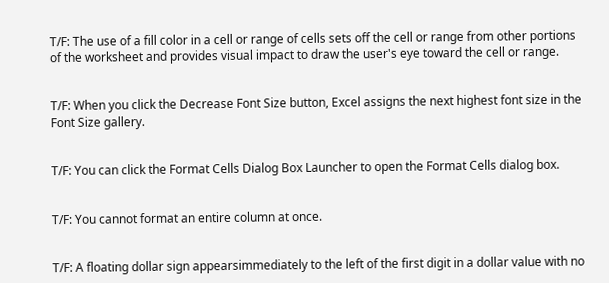T/F: The use of a fill color in a cell or range of cells sets off the cell or range from other portions of the worksheet and provides visual impact to draw the user's eye toward the cell or range.


T/F: When you click the Decrease Font Size button, Excel assigns the next highest font size in the Font Size gallery.


T/F: You can click the Format Cells Dialog Box Launcher to open the Format Cells dialog box.


T/F: You cannot format an entire column at once.


T/F: A floating dollar sign appearsimmediately to the left of the first digit in a dollar value with no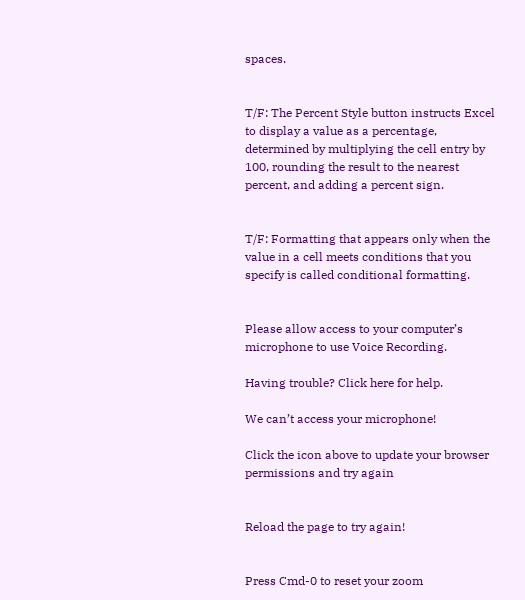spaces.


T/F: The Percent Style button instructs Excel to display a value as a percentage, determined by multiplying the cell entry by 100, rounding the result to the nearest percent, and adding a percent sign.


T/F: Formatting that appears only when the value in a cell meets conditions that you specify is called conditional formatting.


Please allow access to your computer’s microphone to use Voice Recording.

Having trouble? Click here for help.

We can’t access your microphone!

Click the icon above to update your browser permissions and try again


Reload the page to try again!


Press Cmd-0 to reset your zoom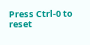Press Ctrl-0 to reset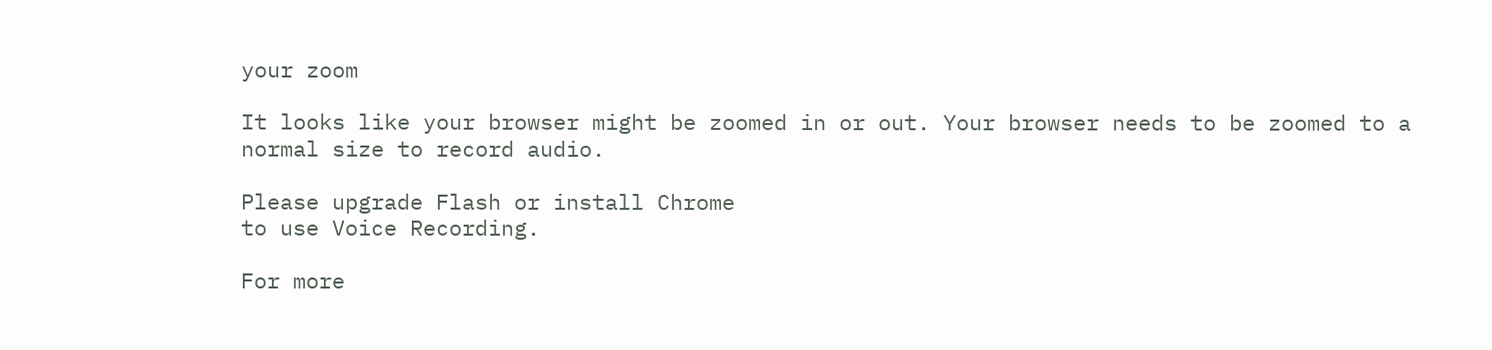your zoom

It looks like your browser might be zoomed in or out. Your browser needs to be zoomed to a normal size to record audio.

Please upgrade Flash or install Chrome
to use Voice Recording.

For more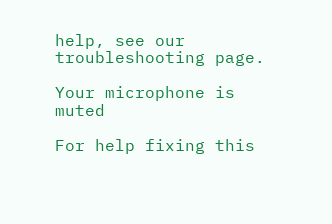help, see our troubleshooting page.

Your microphone is muted

For help fixing this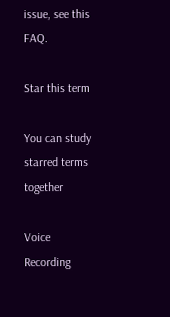issue, see this FAQ.

Star this term

You can study starred terms together

Voice Recording